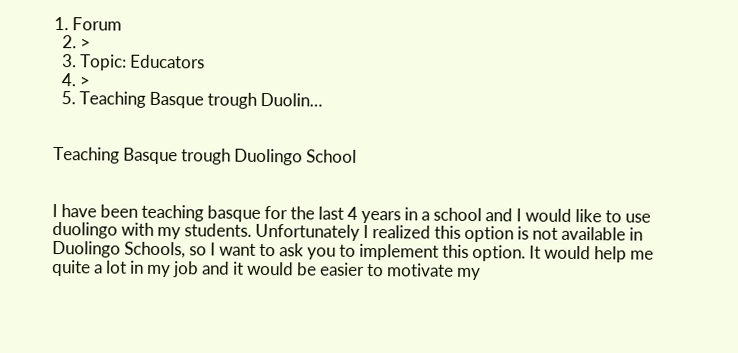1. Forum
  2. >
  3. Topic: Educators
  4. >
  5. Teaching Basque trough Duolin…


Teaching Basque trough Duolingo School


I have been teaching basque for the last 4 years in a school and I would like to use duolingo with my students. Unfortunately I realized this option is not available in Duolingo Schools, so I want to ask you to implement this option. It would help me quite a lot in my job and it would be easier to motivate my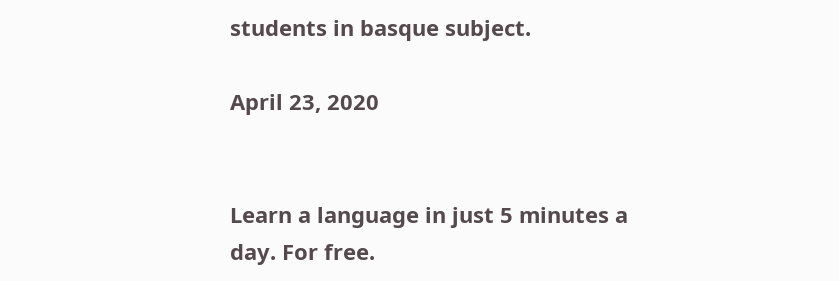students in basque subject.

April 23, 2020


Learn a language in just 5 minutes a day. For free.